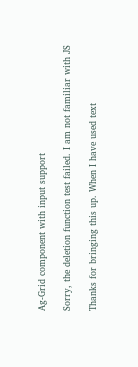Ag-Grid component with input support

Sorry, the deletion function test failed. I am not familiar with JS

Thanks for bringing this up. When I have used text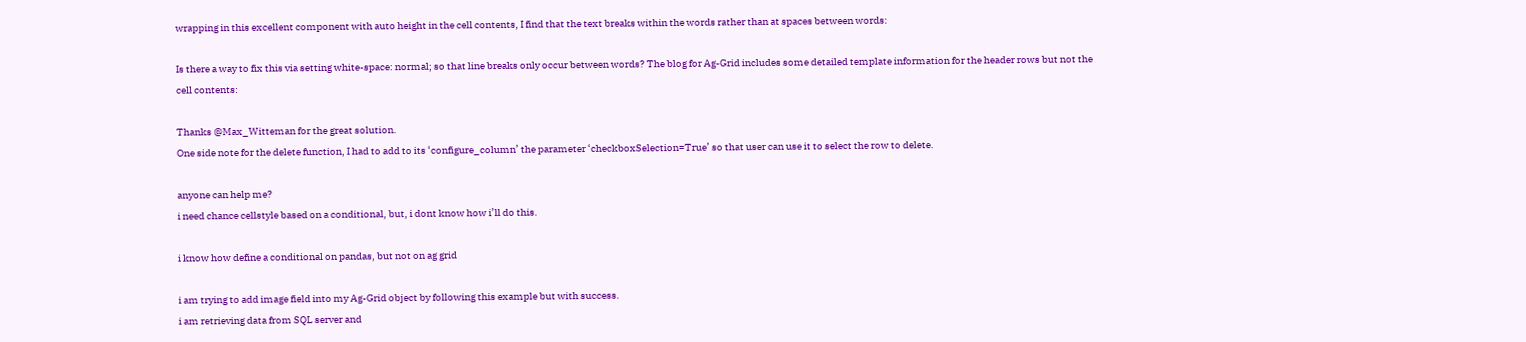wrapping in this excellent component with auto height in the cell contents, I find that the text breaks within the words rather than at spaces between words:

Is there a way to fix this via setting white-space: normal; so that line breaks only occur between words? The blog for Ag-Grid includes some detailed template information for the header rows but not the cell contents:

Thanks @Max_Witteman for the great solution.
One side note for the delete function, I had to add to its ‘configure_column’ the parameter ‘checkboxSelection=True’ so that user can use it to select the row to delete.

anyone can help me?
i need chance cellstyle based on a conditional, but, i dont know how i’ll do this.

i know how define a conditional on pandas, but not on ag grid

i am trying to add image field into my Ag-Grid object by following this example but with success.
i am retrieving data from SQL server and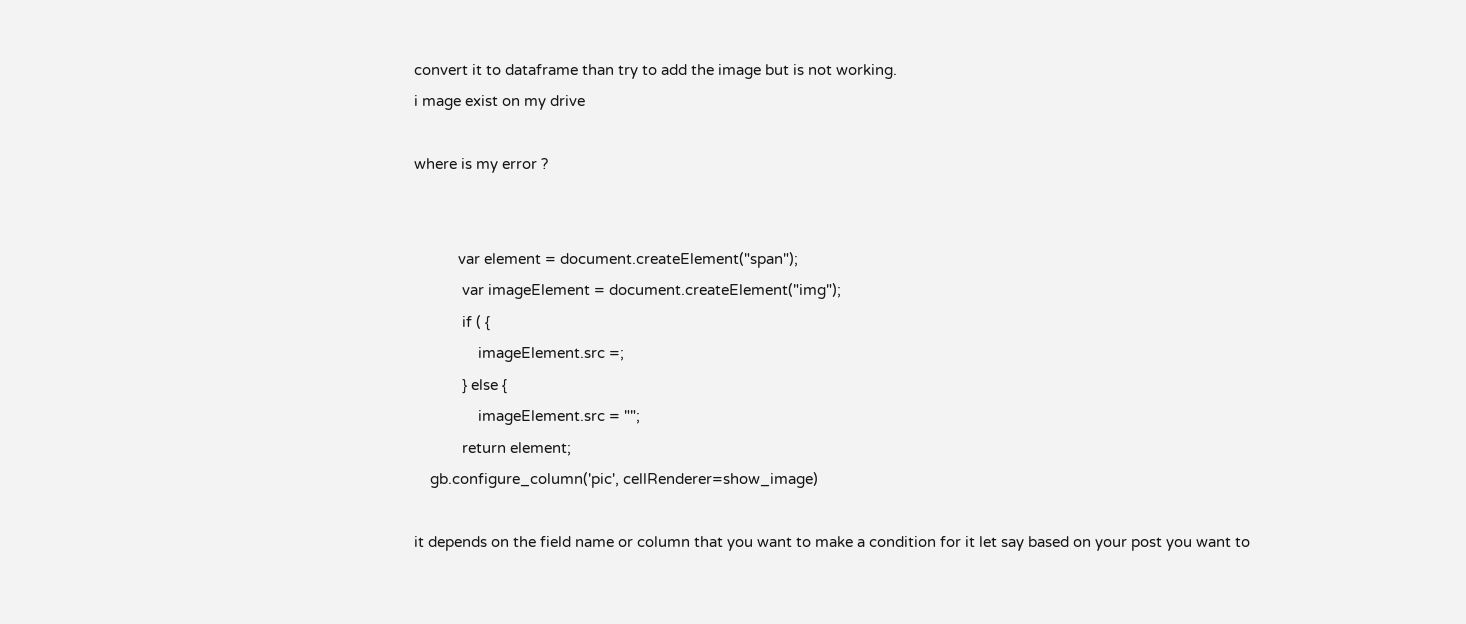convert it to dataframe than try to add the image but is not working.
i mage exist on my drive

where is my error ?


           var element = document.createElement("span");
            var imageElement = document.createElement("img");
            if ( {
                imageElement.src =;
            } else {
                imageElement.src = "";
            return element;
    gb.configure_column('pic', cellRenderer=show_image)

it depends on the field name or column that you want to make a condition for it let say based on your post you want to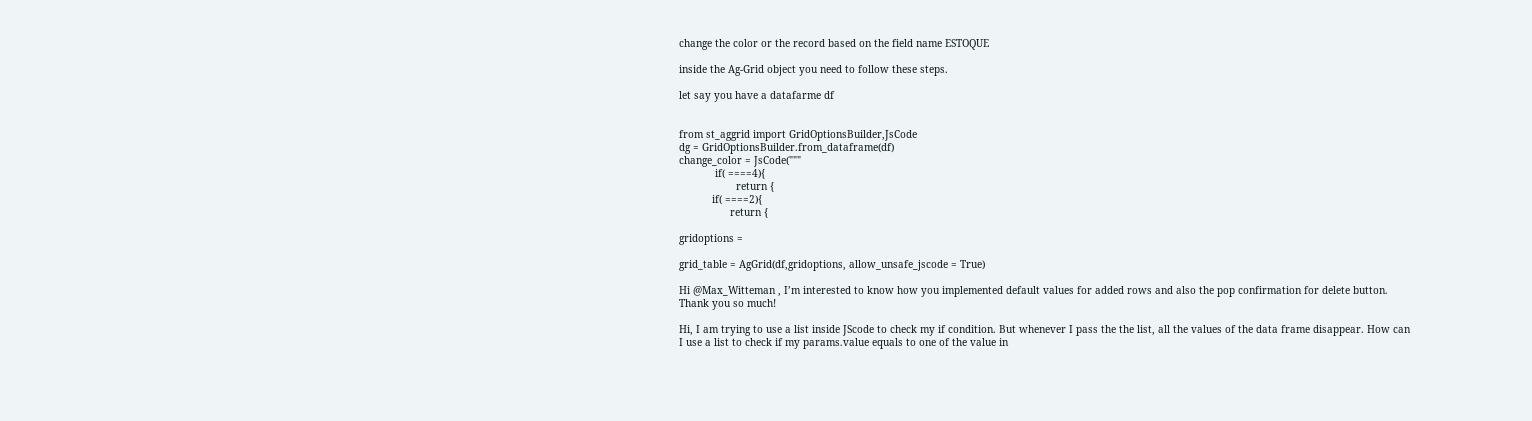change the color or the record based on the field name ESTOQUE

inside the Ag-Grid object you need to follow these steps.

let say you have a datafarme df


from st_aggrid import GridOptionsBuilder,JsCode
dg = GridOptionsBuilder.from_dataframe(df)
change_color = JsCode("""
            if( ====4){
                   return {
           if( ====2){
                 return {

gridoptions =

grid_table = AgGrid(df,gridoptions, allow_unsafe_jscode = True)

Hi @Max_Witteman , I’m interested to know how you implemented default values for added rows and also the pop confirmation for delete button. Thank you so much!

Hi, I am trying to use a list inside JScode to check my if condition. But whenever I pass the the list, all the values of the data frame disappear. How can I use a list to check if my params.value equals to one of the value in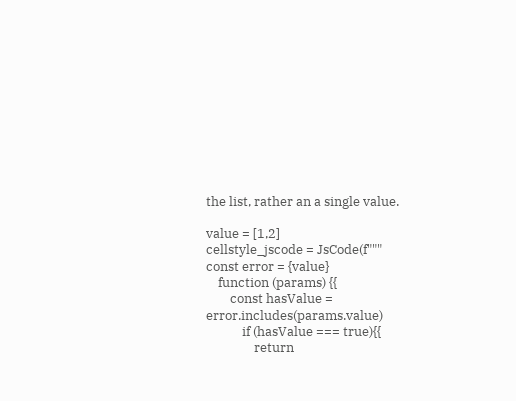the list, rather an a single value.

value = [1,2]
cellstyle_jscode = JsCode(f"""
const error = {value}
    function (params) {{
        const hasValue = error.includes(params.value)
            if (hasValue === true){{
                return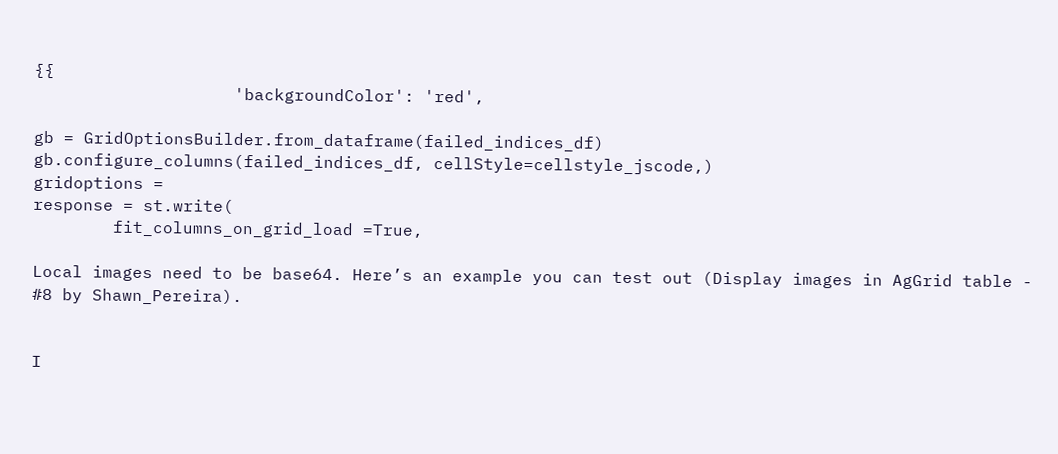{{
                    'backgroundColor': 'red',

gb = GridOptionsBuilder.from_dataframe(failed_indices_df)
gb.configure_columns(failed_indices_df, cellStyle=cellstyle_jscode,)
gridoptions =
response = st.write(
        fit_columns_on_grid_load =True,

Local images need to be base64. Here’s an example you can test out (Display images in AgGrid table - #8 by Shawn_Pereira).


I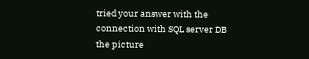tried your answer with the connection with SQL server DB the picture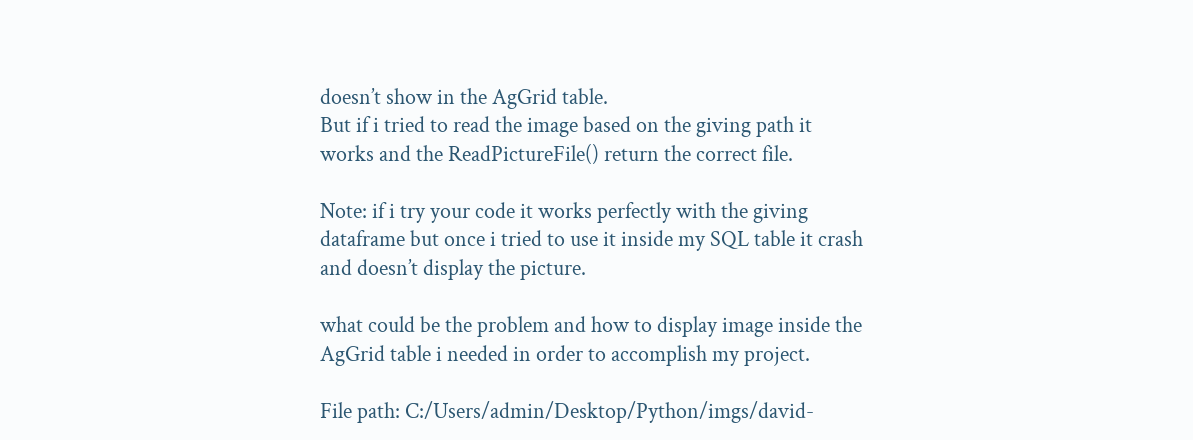doesn’t show in the AgGrid table.
But if i tried to read the image based on the giving path it works and the ReadPictureFile() return the correct file.

Note: if i try your code it works perfectly with the giving dataframe but once i tried to use it inside my SQL table it crash and doesn’t display the picture.

what could be the problem and how to display image inside the AgGrid table i needed in order to accomplish my project.

File path: C:/Users/admin/Desktop/Python/imgs/david-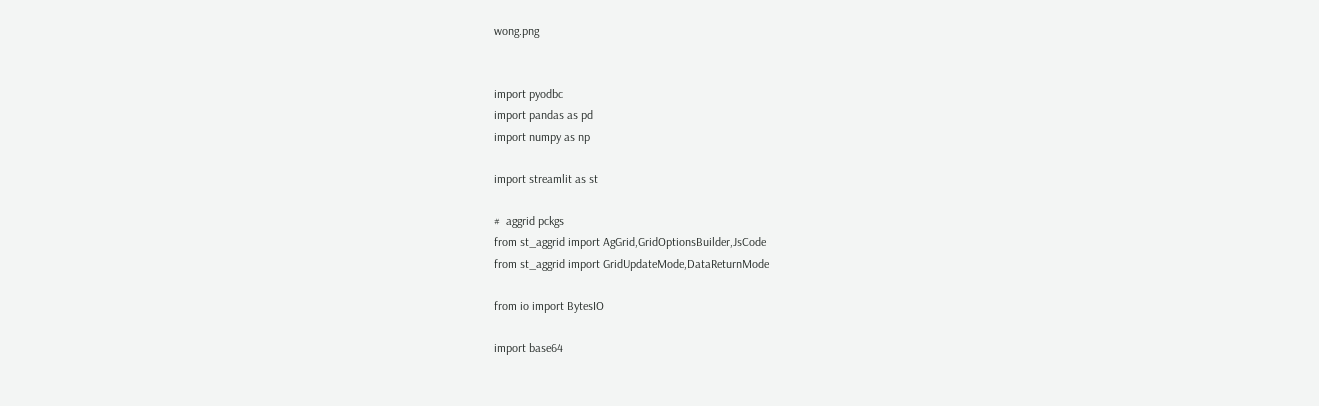wong.png


import pyodbc
import pandas as pd
import numpy as np

import streamlit as st

#  aggrid pckgs
from st_aggrid import AgGrid,GridOptionsBuilder,JsCode
from st_aggrid import GridUpdateMode,DataReturnMode

from io import BytesIO

import base64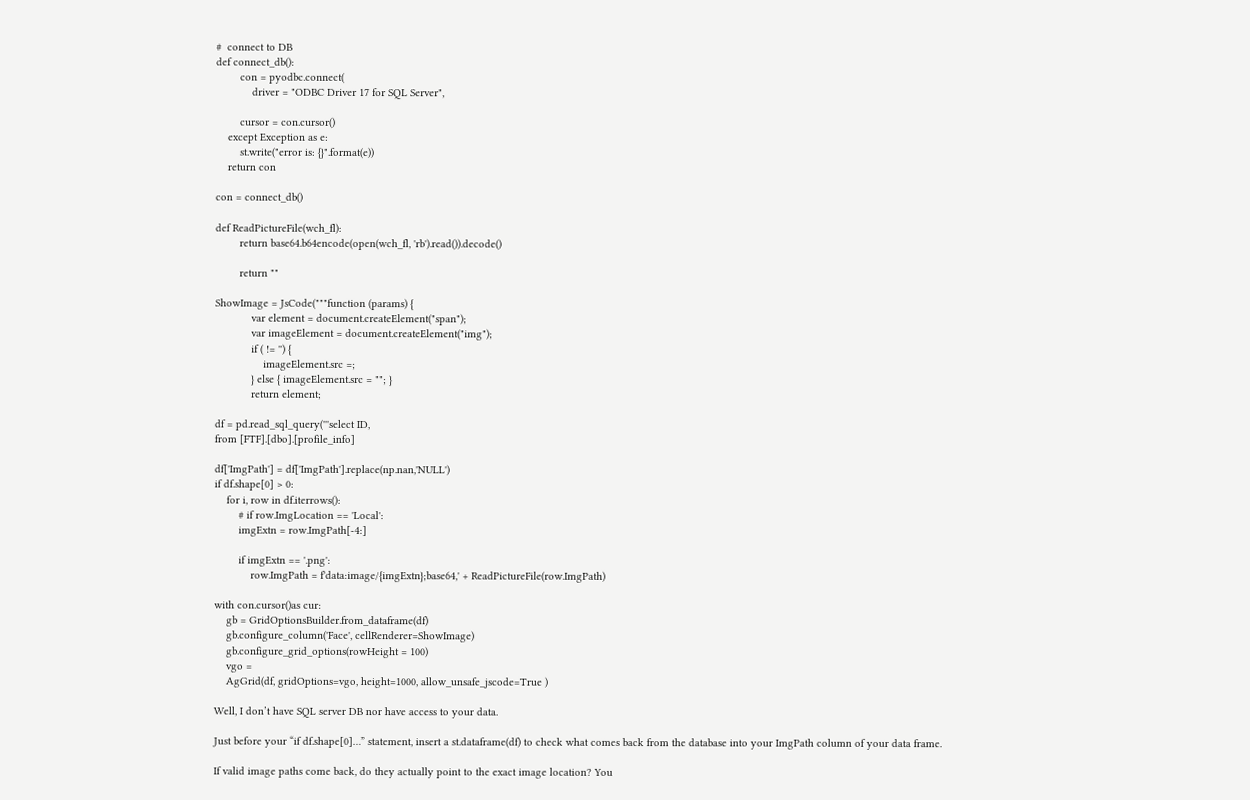#  connect to DB
def connect_db():
        con = pyodbc.connect(
            driver = "ODBC Driver 17 for SQL Server",

        cursor = con.cursor()
    except Exception as e:
        st.write("error is: {}".format(e))
    return con

con = connect_db()

def ReadPictureFile(wch_fl):
        return base64.b64encode(open(wch_fl, 'rb').read()).decode()

        return ""

ShowImage = JsCode("""function (params) {
            var element = document.createElement("span");
            var imageElement = document.createElement("img");
            if ( != '') {
                imageElement.src =;
            } else { imageElement.src = ""; }
            return element;

df = pd.read_sql_query('''select ID,
from [FTF].[dbo].[profile_info]

df['ImgPath'] = df['ImgPath'].replace(np.nan,'NULL')
if df.shape[0] > 0:
    for i, row in df.iterrows():
        # if row.ImgLocation == 'Local':
        imgExtn = row.ImgPath[-4:]

        if imgExtn == '.png':
            row.ImgPath = f'data:image/{imgExtn};base64,' + ReadPictureFile(row.ImgPath)

with con.cursor()as cur:
    gb = GridOptionsBuilder.from_dataframe(df)
    gb.configure_column('Face', cellRenderer=ShowImage)
    gb.configure_grid_options(rowHeight = 100)
    vgo =
    AgGrid(df, gridOptions=vgo, height=1000, allow_unsafe_jscode=True )

Well, I don’t have SQL server DB nor have access to your data.

Just before your “if df.shape[0]…” statement, insert a st.dataframe(df) to check what comes back from the database into your ImgPath column of your data frame.

If valid image paths come back, do they actually point to the exact image location? You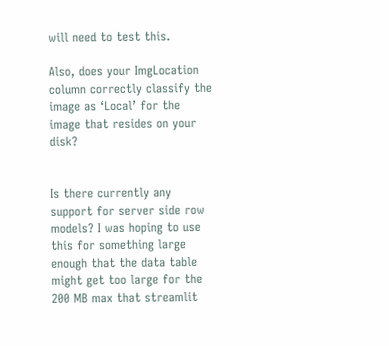will need to test this.

Also, does your ImgLocation column correctly classify the image as ‘Local’ for the image that resides on your disk?


Is there currently any support for server side row models? I was hoping to use this for something large enough that the data table might get too large for the 200 MB max that streamlit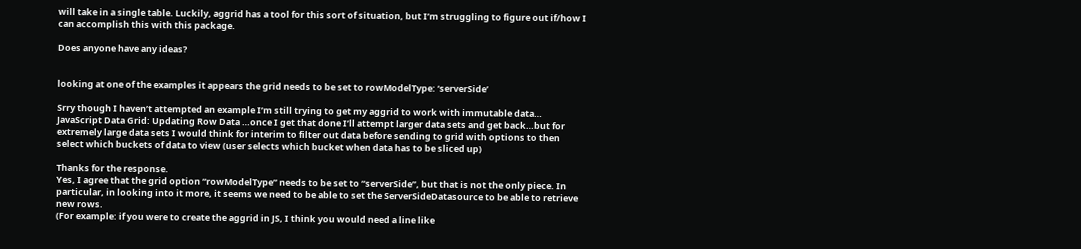will take in a single table. Luckily, aggrid has a tool for this sort of situation, but I’m struggling to figure out if/how I can accomplish this with this package.

Does anyone have any ideas?


looking at one of the examples it appears the grid needs to be set to rowModelType: ‘serverSide’

Srry though I haven’t attempted an example I’m still trying to get my aggrid to work with immutable data…
JavaScript Data Grid: Updating Row Data …once I get that done I’ll attempt larger data sets and get back…but for extremely large data sets I would think for interim to filter out data before sending to grid with options to then select which buckets of data to view (user selects which bucket when data has to be sliced up)

Thanks for the response.
Yes, I agree that the grid option “rowModelType” needs to be set to “serverSide”, but that is not the only piece. In particular, in looking into it more, it seems we need to be able to set the ServerSideDatasource to be able to retrieve new rows.
(For example: if you were to create the aggrid in JS, I think you would need a line like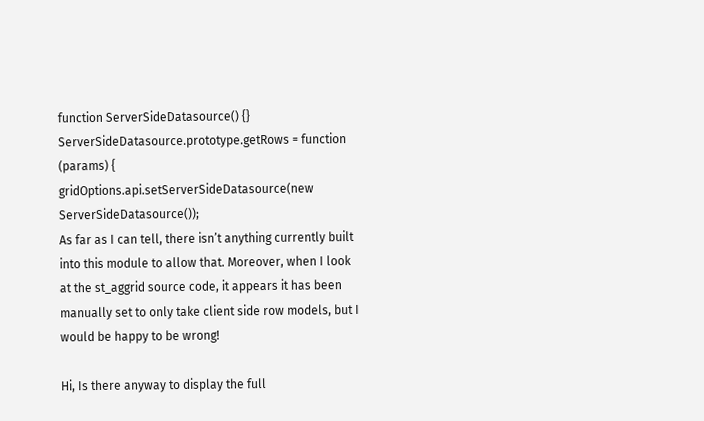function ServerSideDatasource() {}
ServerSideDatasource.prototype.getRows = function (params) {
gridOptions.api.setServerSideDatasource(new ServerSideDatasource());
As far as I can tell, there isn’t anything currently built into this module to allow that. Moreover, when I look at the st_aggrid source code, it appears it has been manually set to only take client side row models, but I would be happy to be wrong!

Hi, Is there anyway to display the full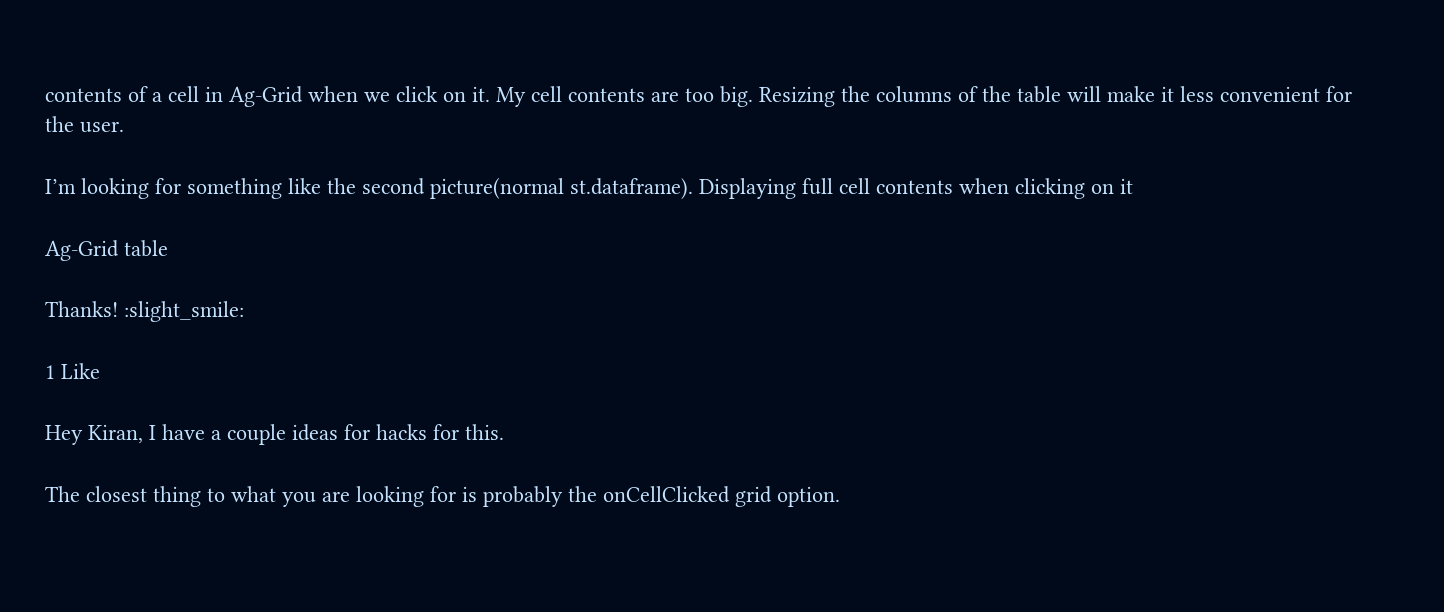contents of a cell in Ag-Grid when we click on it. My cell contents are too big. Resizing the columns of the table will make it less convenient for the user.

I’m looking for something like the second picture(normal st.dataframe). Displaying full cell contents when clicking on it

Ag-Grid table

Thanks! :slight_smile:

1 Like

Hey Kiran, I have a couple ideas for hacks for this.

The closest thing to what you are looking for is probably the onCellClicked grid option.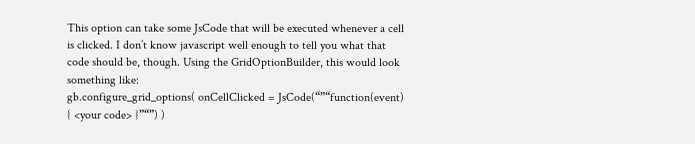This option can take some JsCode that will be executed whenever a cell is clicked. I don’t know javascript well enough to tell you what that code should be, though. Using the GridOptionBuilder, this would look something like:
gb.configure_grid_options( onCellClicked = JsCode(“”“function(event) { <your code> }”“”) )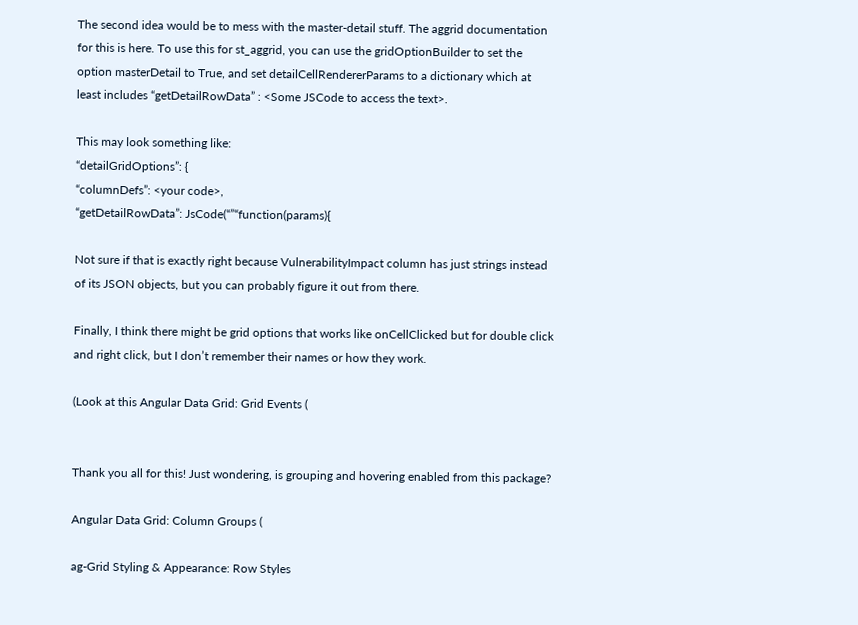The second idea would be to mess with the master-detail stuff. The aggrid documentation for this is here. To use this for st_aggrid, you can use the gridOptionBuilder to set the option masterDetail to True, and set detailCellRendererParams to a dictionary which at least includes “getDetailRowData” : <Some JSCode to access the text>.

This may look something like:
“detailGridOptions”: {
“columnDefs”: <your code>,
“getDetailRowData”: JsCode(“”“function(params){

Not sure if that is exactly right because VulnerabilityImpact column has just strings instead of its JSON objects, but you can probably figure it out from there.

Finally, I think there might be grid options that works like onCellClicked but for double click and right click, but I don’t remember their names or how they work.

(Look at this Angular Data Grid: Grid Events (


Thank you all for this! Just wondering, is grouping and hovering enabled from this package?

Angular Data Grid: Column Groups (

ag-Grid Styling & Appearance: Row Styles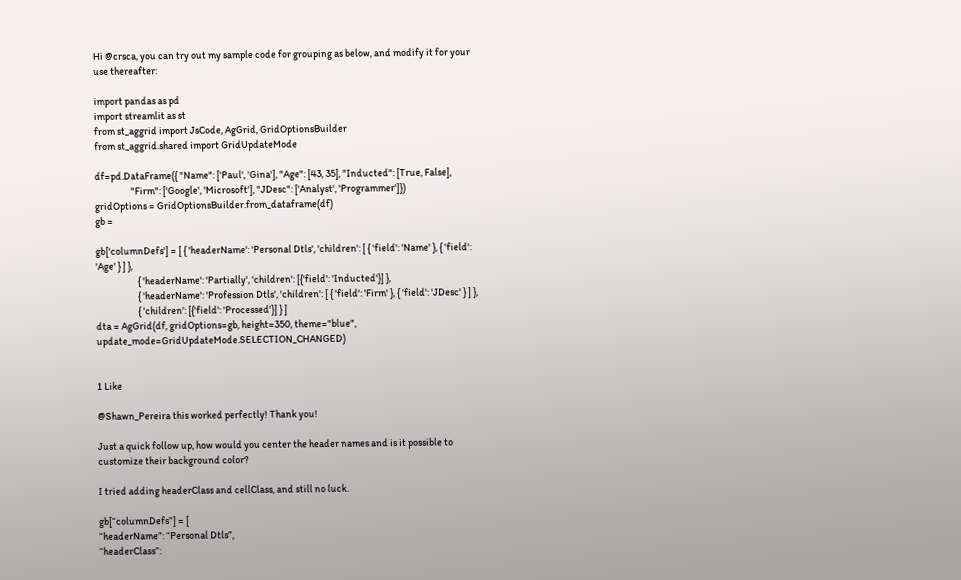Hi @crsca, you can try out my sample code for grouping as below, and modify it for your use thereafter:

import pandas as pd
import streamlit as st
from st_aggrid import JsCode, AgGrid, GridOptionsBuilder
from st_aggrid.shared import GridUpdateMode

df=pd.DataFrame({ "Name": ['Paul', 'Gina'], "Age": [43, 35], "Inducted": [True, False],
                  "Firm": ['Google', 'Microsoft'], "JDesc": ['Analyst', 'Programmer']})
gridOptions = GridOptionsBuilder.from_dataframe(df)
gb =

gb['columnDefs'] = [ { 'headerName': 'Personal Dtls', 'children': [ { 'field': 'Name' }, { 'field': 'Age' } ] },
                     { 'headerName': 'Partially', 'children': [{'field': 'Inducted'}] },
                     { 'headerName': 'Profession Dtls', 'children': [ { 'field': 'Firm' }, { 'field': 'JDesc' } ] },
                     { 'children': [{'field': 'Processed'}] } ]
dta = AgGrid(df, gridOptions=gb, height=350, theme="blue", update_mode=GridUpdateMode.SELECTION_CHANGED)


1 Like

@Shawn_Pereira this worked perfectly! Thank you!

Just a quick follow up, how would you center the header names and is it possible to customize their background color?

I tried adding headerClass and cellClass, and still no luck.

gb[“columnDefs”] = [
“headerName”: “Personal Dtls”,
“headerClass”: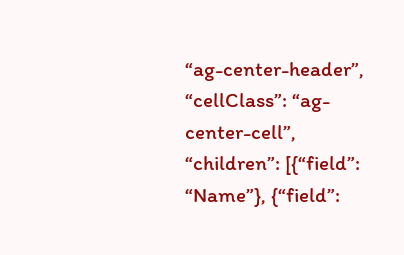“ag-center-header”,
“cellClass”: “ag-center-cell”,
“children”: [{“field”: “Name”}, {“field”: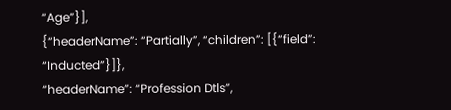“Age”}],
{“headerName”: “Partially”, “children”: [{“field”: “Inducted”}]},
“headerName”: “Profession Dtls”,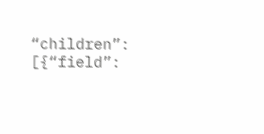“children”: [{“field”: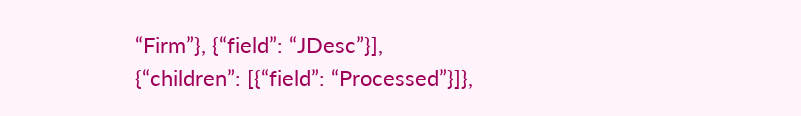“Firm”}, {“field”: “JDesc”}],
{“children”: [{“field”: “Processed”}]},